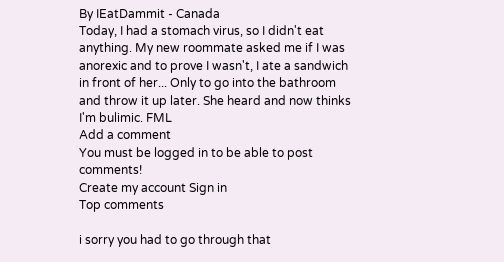By IEatDammit - Canada
Today, I had a stomach virus, so I didn't eat anything. My new roommate asked me if I was anorexic and to prove I wasn't, I ate a sandwich in front of her... Only to go into the bathroom and throw it up later. She heard and now thinks I'm bulimic. FML
Add a comment
You must be logged in to be able to post comments!
Create my account Sign in
Top comments

i sorry you had to go through that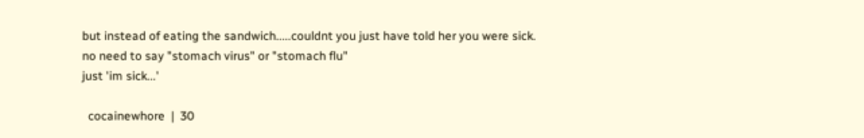but instead of eating the sandwich.....couldnt you just have told her you were sick.
no need to say "stomach virus" or "stomach flu"
just 'im sick...'

  cocainewhore  |  30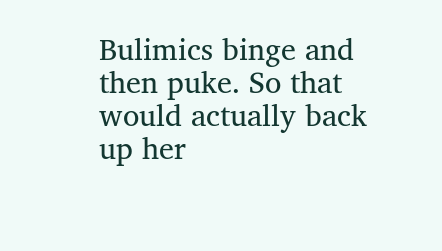Bulimics binge and then puke. So that would actually back up her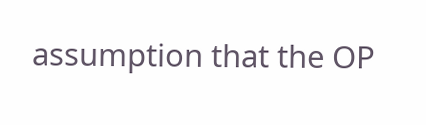assumption that the OP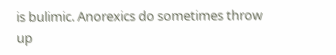is bulimic. Anorexics do sometimes throw up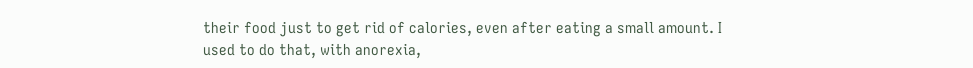their food just to get rid of calories, even after eating a small amount. I used to do that, with anorexia,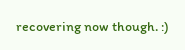recovering now though. :)